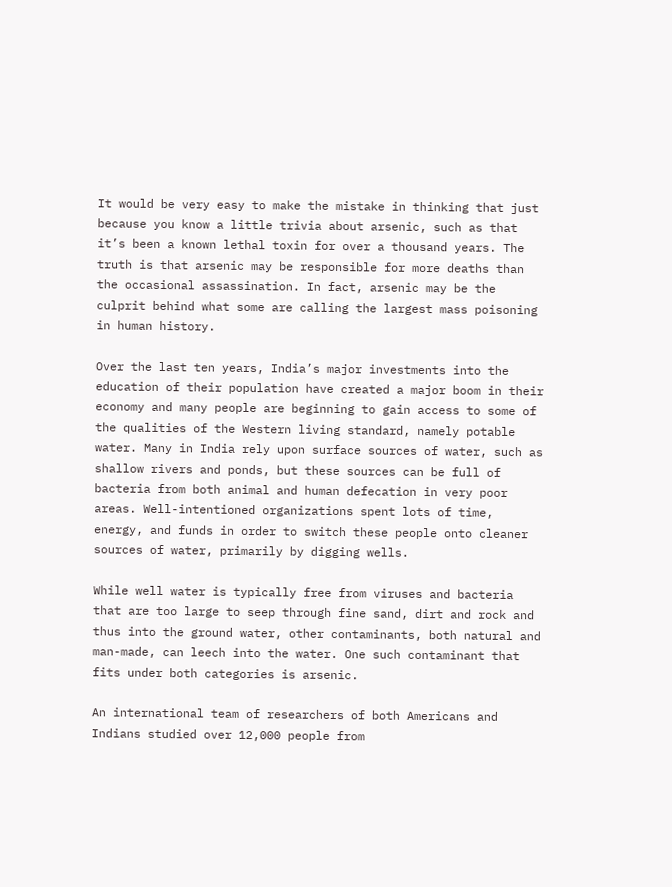It would be very easy to make the mistake in thinking that just because you know a little trivia about arsenic, such as that it’s been a known lethal toxin for over a thousand years. The truth is that arsenic may be responsible for more deaths than the occasional assassination. In fact, arsenic may be the culprit behind what some are calling the largest mass poisoning in human history.

Over the last ten years, India’s major investments into the education of their population have created a major boom in their economy and many people are beginning to gain access to some of the qualities of the Western living standard, namely potable water. Many in India rely upon surface sources of water, such as shallow rivers and ponds, but these sources can be full of bacteria from both animal and human defecation in very poor areas. Well-intentioned organizations spent lots of time, energy, and funds in order to switch these people onto cleaner sources of water, primarily by digging wells.

While well water is typically free from viruses and bacteria that are too large to seep through fine sand, dirt and rock and thus into the ground water, other contaminants, both natural and man-made, can leech into the water. One such contaminant that fits under both categories is arsenic.

An international team of researchers of both Americans and Indians studied over 12,000 people from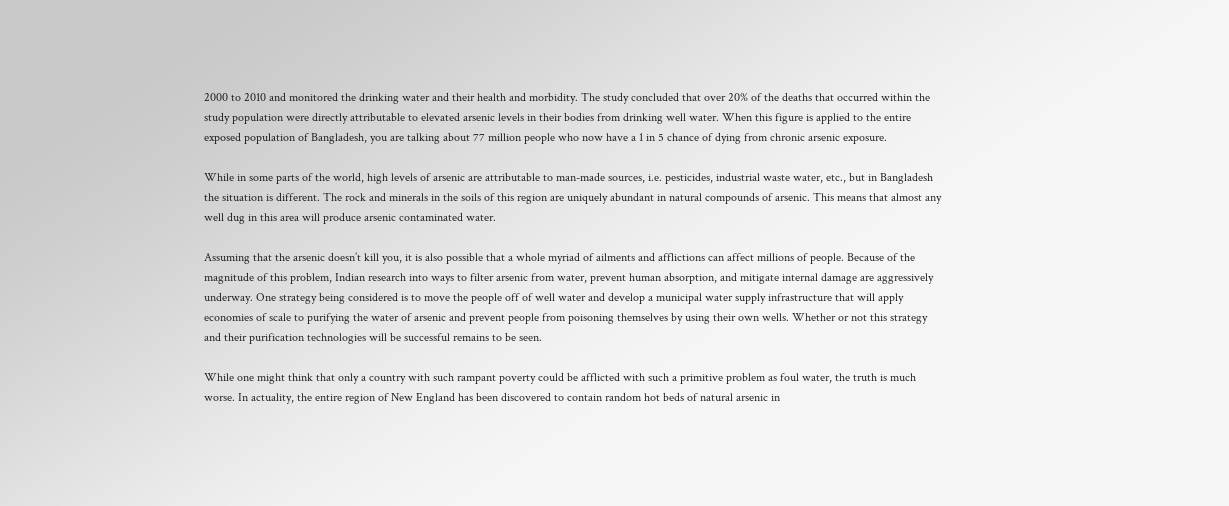2000 to 2010 and monitored the drinking water and their health and morbidity. The study concluded that over 20% of the deaths that occurred within the study population were directly attributable to elevated arsenic levels in their bodies from drinking well water. When this figure is applied to the entire exposed population of Bangladesh, you are talking about 77 million people who now have a 1 in 5 chance of dying from chronic arsenic exposure.

While in some parts of the world, high levels of arsenic are attributable to man-made sources, i.e. pesticides, industrial waste water, etc., but in Bangladesh the situation is different. The rock and minerals in the soils of this region are uniquely abundant in natural compounds of arsenic. This means that almost any well dug in this area will produce arsenic contaminated water.

Assuming that the arsenic doesn’t kill you, it is also possible that a whole myriad of ailments and afflictions can affect millions of people. Because of the magnitude of this problem, Indian research into ways to filter arsenic from water, prevent human absorption, and mitigate internal damage are aggressively underway. One strategy being considered is to move the people off of well water and develop a municipal water supply infrastructure that will apply economies of scale to purifying the water of arsenic and prevent people from poisoning themselves by using their own wells. Whether or not this strategy and their purification technologies will be successful remains to be seen.

While one might think that only a country with such rampant poverty could be afflicted with such a primitive problem as foul water, the truth is much worse. In actuality, the entire region of New England has been discovered to contain random hot beds of natural arsenic in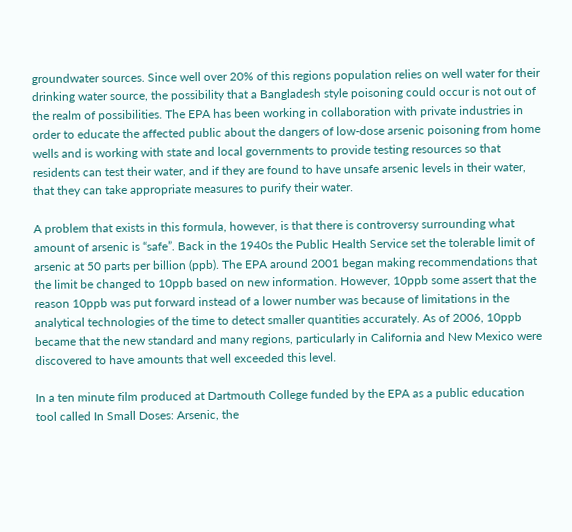groundwater sources. Since well over 20% of this regions population relies on well water for their drinking water source, the possibility that a Bangladesh style poisoning could occur is not out of the realm of possibilities. The EPA has been working in collaboration with private industries in order to educate the affected public about the dangers of low-dose arsenic poisoning from home wells and is working with state and local governments to provide testing resources so that residents can test their water, and if they are found to have unsafe arsenic levels in their water, that they can take appropriate measures to purify their water.

A problem that exists in this formula, however, is that there is controversy surrounding what amount of arsenic is “safe”. Back in the 1940s the Public Health Service set the tolerable limit of arsenic at 50 parts per billion (ppb). The EPA around 2001 began making recommendations that the limit be changed to 10ppb based on new information. However, 10ppb some assert that the reason 10ppb was put forward instead of a lower number was because of limitations in the analytical technologies of the time to detect smaller quantities accurately. As of 2006, 10ppb became that the new standard and many regions, particularly in California and New Mexico were discovered to have amounts that well exceeded this level.

In a ten minute film produced at Dartmouth College funded by the EPA as a public education tool called In Small Doses: Arsenic, the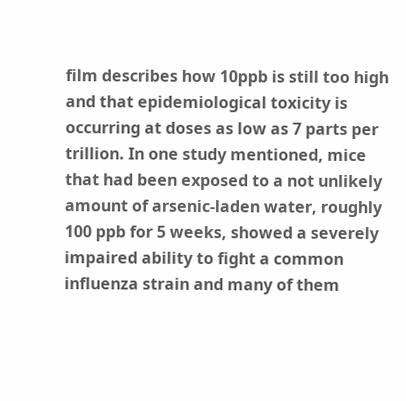film describes how 10ppb is still too high and that epidemiological toxicity is occurring at doses as low as 7 parts per trillion. In one study mentioned, mice that had been exposed to a not unlikely amount of arsenic-laden water, roughly 100 ppb for 5 weeks, showed a severely impaired ability to fight a common influenza strain and many of them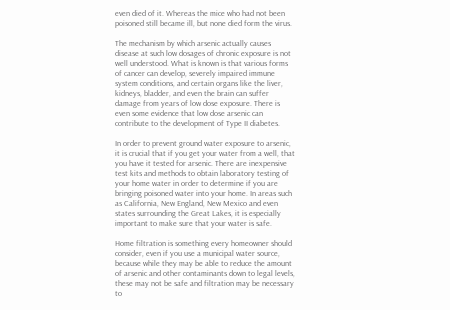even died of it. Whereas the mice who had not been poisoned still became ill, but none died form the virus.

The mechanism by which arsenic actually causes disease at such low dosages of chronic exposure is not well understood. What is known is that various forms of cancer can develop, severely impaired immune system conditions, and certain organs like the liver, kidneys, bladder, and even the brain can suffer damage from years of low dose exposure. There is even some evidence that low dose arsenic can contribute to the development of Type II diabetes.

In order to prevent ground water exposure to arsenic, it is crucial that if you get your water from a well, that you have it tested for arsenic. There are inexpensive test kits and methods to obtain laboratory testing of your home water in order to determine if you are bringing poisoned water into your home. In areas such as California, New England, New Mexico and even states surrounding the Great Lakes, it is especially important to make sure that your water is safe.

Home filtration is something every homeowner should consider, even if you use a municipal water source, because while they may be able to reduce the amount of arsenic and other contaminants down to legal levels, these may not be safe and filtration may be necessary to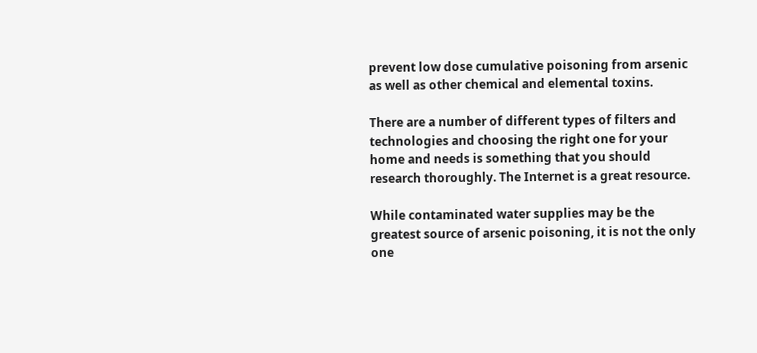prevent low dose cumulative poisoning from arsenic as well as other chemical and elemental toxins.

There are a number of different types of filters and technologies and choosing the right one for your home and needs is something that you should research thoroughly. The Internet is a great resource.

While contaminated water supplies may be the greatest source of arsenic poisoning, it is not the only one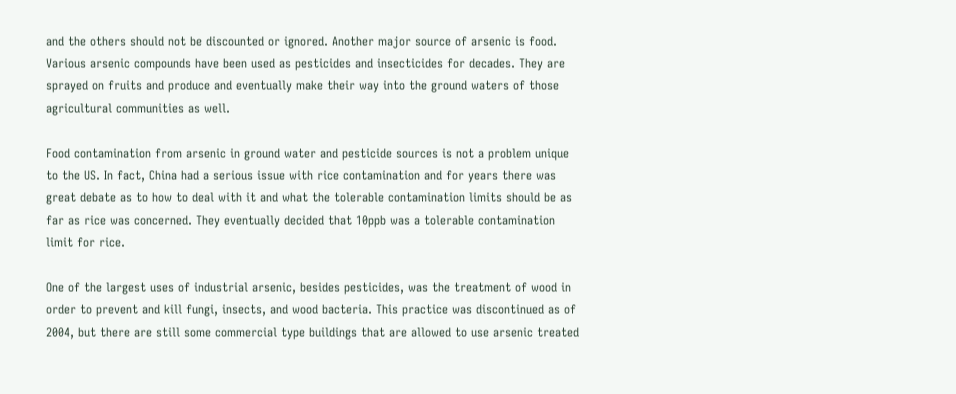and the others should not be discounted or ignored. Another major source of arsenic is food. Various arsenic compounds have been used as pesticides and insecticides for decades. They are sprayed on fruits and produce and eventually make their way into the ground waters of those agricultural communities as well.

Food contamination from arsenic in ground water and pesticide sources is not a problem unique to the US. In fact, China had a serious issue with rice contamination and for years there was great debate as to how to deal with it and what the tolerable contamination limits should be as far as rice was concerned. They eventually decided that 10ppb was a tolerable contamination limit for rice.

One of the largest uses of industrial arsenic, besides pesticides, was the treatment of wood in order to prevent and kill fungi, insects, and wood bacteria. This practice was discontinued as of 2004, but there are still some commercial type buildings that are allowed to use arsenic treated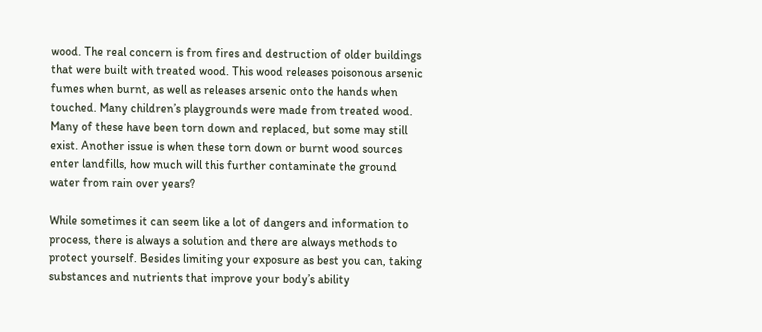wood. The real concern is from fires and destruction of older buildings that were built with treated wood. This wood releases poisonous arsenic fumes when burnt, as well as releases arsenic onto the hands when touched. Many children’s playgrounds were made from treated wood. Many of these have been torn down and replaced, but some may still exist. Another issue is when these torn down or burnt wood sources enter landfills, how much will this further contaminate the ground water from rain over years?

While sometimes it can seem like a lot of dangers and information to process, there is always a solution and there are always methods to protect yourself. Besides limiting your exposure as best you can, taking substances and nutrients that improve your body’s ability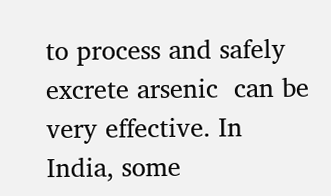to process and safely excrete arsenic  can be very effective. In India, some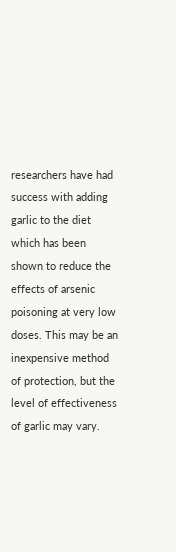researchers have had success with adding garlic to the diet which has been shown to reduce the effects of arsenic poisoning at very low doses. This may be an inexpensive method of protection, but the level of effectiveness of garlic may vary.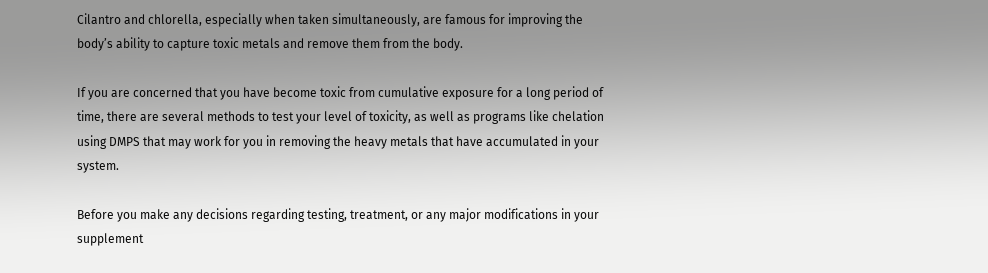Cilantro and chlorella, especially when taken simultaneously, are famous for improving the body’s ability to capture toxic metals and remove them from the body.

If you are concerned that you have become toxic from cumulative exposure for a long period of time, there are several methods to test your level of toxicity, as well as programs like chelation using DMPS that may work for you in removing the heavy metals that have accumulated in your system.

Before you make any decisions regarding testing, treatment, or any major modifications in your supplement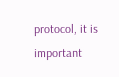protocol, it is important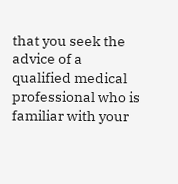that you seek the advice of a qualified medical professional who is familiar with your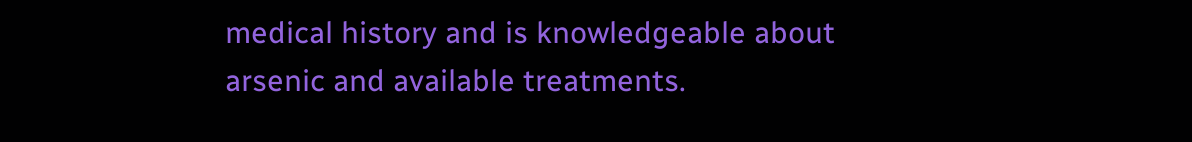medical history and is knowledgeable about arsenic and available treatments.